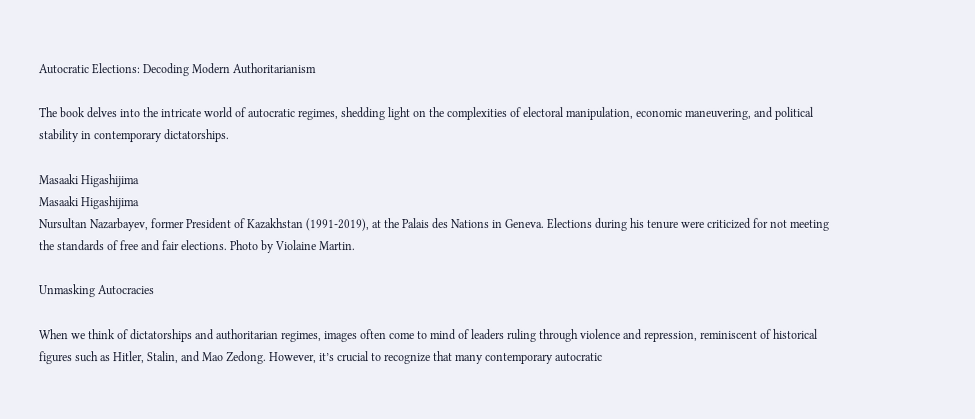Autocratic Elections: Decoding Modern Authoritarianism

The book delves into the intricate world of autocratic regimes, shedding light on the complexities of electoral manipulation, economic maneuvering, and political stability in contemporary dictatorships.

Masaaki Higashijima
Masaaki Higashijima
Nursultan Nazarbayev, former President of Kazakhstan (1991-2019), at the Palais des Nations in Geneva. Elections during his tenure were criticized for not meeting the standards of free and fair elections. Photo by Violaine Martin.

Unmasking Autocracies

When we think of dictatorships and authoritarian regimes, images often come to mind of leaders ruling through violence and repression, reminiscent of historical figures such as Hitler, Stalin, and Mao Zedong. However, it’s crucial to recognize that many contemporary autocratic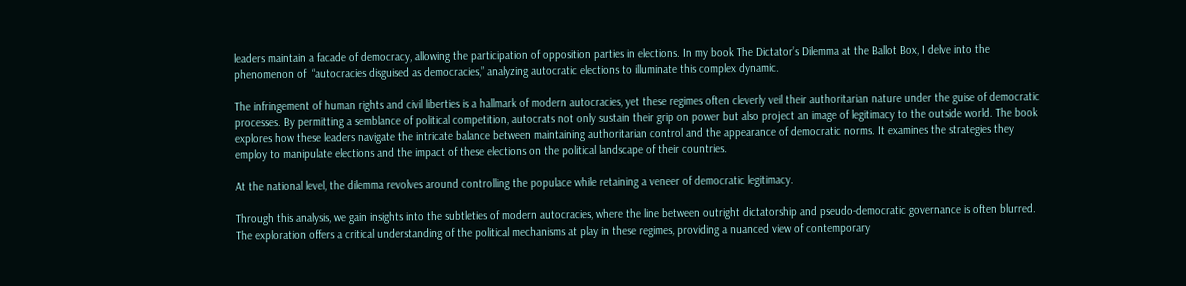leaders maintain a facade of democracy, allowing the participation of opposition parties in elections. In my book The Dictator’s Dilemma at the Ballot Box, I delve into the phenomenon of  “autocracies disguised as democracies,” analyzing autocratic elections to illuminate this complex dynamic.

The infringement of human rights and civil liberties is a hallmark of modern autocracies, yet these regimes often cleverly veil their authoritarian nature under the guise of democratic processes. By permitting a semblance of political competition, autocrats not only sustain their grip on power but also project an image of legitimacy to the outside world. The book explores how these leaders navigate the intricate balance between maintaining authoritarian control and the appearance of democratic norms. It examines the strategies they employ to manipulate elections and the impact of these elections on the political landscape of their countries.

At the national level, the dilemma revolves around controlling the populace while retaining a veneer of democratic legitimacy.

Through this analysis, we gain insights into the subtleties of modern autocracies, where the line between outright dictatorship and pseudo-democratic governance is often blurred. The exploration offers a critical understanding of the political mechanisms at play in these regimes, providing a nuanced view of contemporary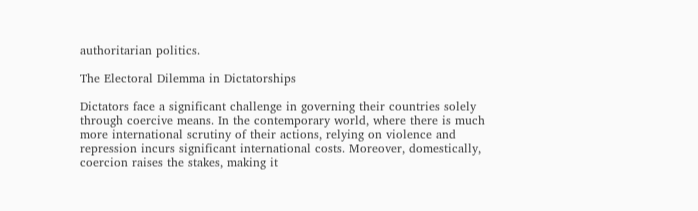authoritarian politics.

The Electoral Dilemma in Dictatorships

Dictators face a significant challenge in governing their countries solely through coercive means. In the contemporary world, where there is much more international scrutiny of their actions, relying on violence and repression incurs significant international costs. Moreover, domestically, coercion raises the stakes, making it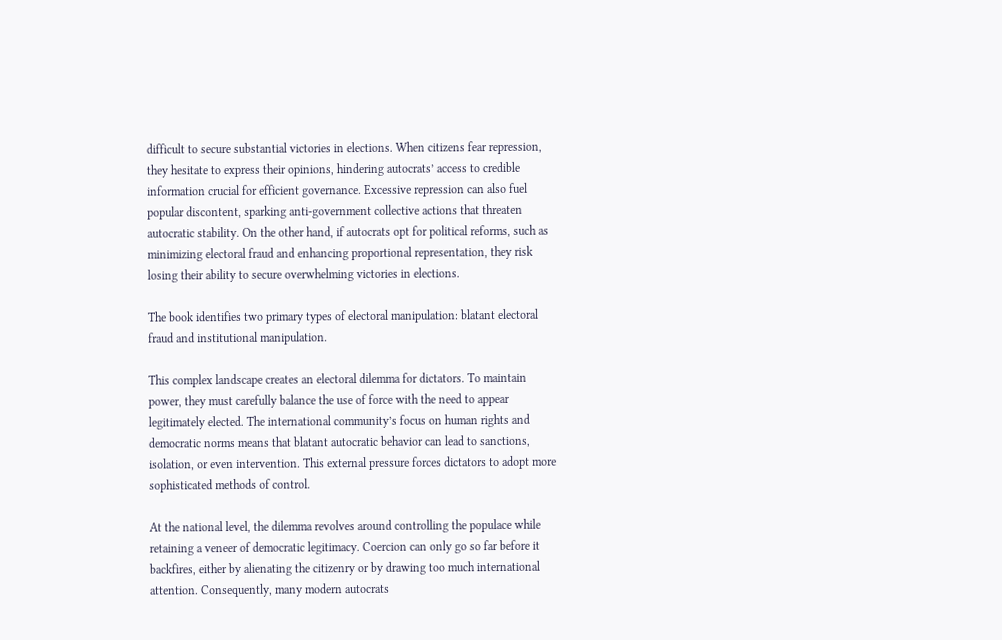difficult to secure substantial victories in elections. When citizens fear repression, they hesitate to express their opinions, hindering autocrats’ access to credible information crucial for efficient governance. Excessive repression can also fuel popular discontent, sparking anti-government collective actions that threaten autocratic stability. On the other hand, if autocrats opt for political reforms, such as minimizing electoral fraud and enhancing proportional representation, they risk losing their ability to secure overwhelming victories in elections.

The book identifies two primary types of electoral manipulation: blatant electoral fraud and institutional manipulation.

This complex landscape creates an electoral dilemma for dictators. To maintain power, they must carefully balance the use of force with the need to appear legitimately elected. The international community’s focus on human rights and democratic norms means that blatant autocratic behavior can lead to sanctions, isolation, or even intervention. This external pressure forces dictators to adopt more sophisticated methods of control.

At the national level, the dilemma revolves around controlling the populace while retaining a veneer of democratic legitimacy. Coercion can only go so far before it backfires, either by alienating the citizenry or by drawing too much international attention. Consequently, many modern autocrats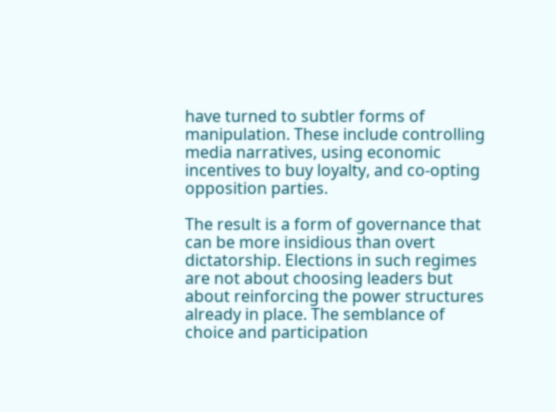have turned to subtler forms of manipulation. These include controlling media narratives, using economic incentives to buy loyalty, and co-opting opposition parties.

The result is a form of governance that can be more insidious than overt dictatorship. Elections in such regimes are not about choosing leaders but about reinforcing the power structures already in place. The semblance of choice and participation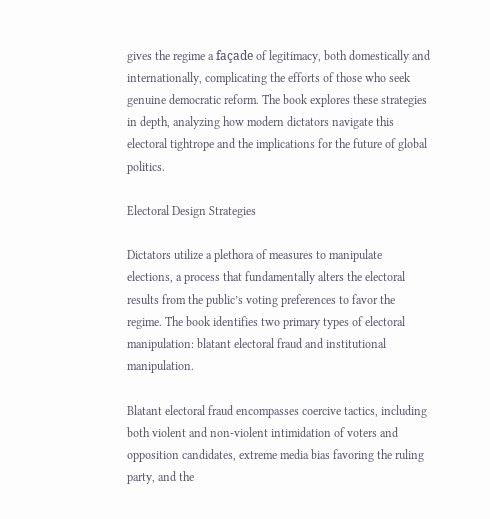gives the regime a façade of legitimacy, both domestically and internationally, complicating the efforts of those who seek genuine democratic reform. The book explores these strategies in depth, analyzing how modern dictators navigate this electoral tightrope and the implications for the future of global politics.

Electoral Design Strategies

Dictators utilize a plethora of measures to manipulate elections, a process that fundamentally alters the electoral results from the public’s voting preferences to favor the regime. The book identifies two primary types of electoral manipulation: blatant electoral fraud and institutional manipulation.

Blatant electoral fraud encompasses coercive tactics, including both violent and non-violent intimidation of voters and opposition candidates, extreme media bias favoring the ruling party, and the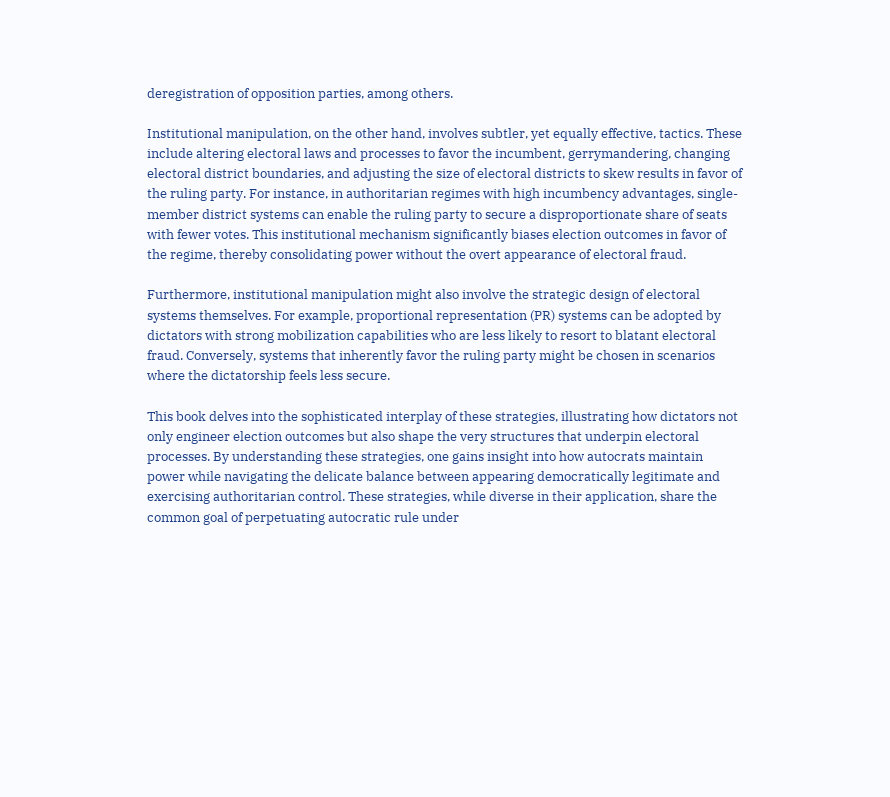deregistration of opposition parties, among others.

Institutional manipulation, on the other hand, involves subtler, yet equally effective, tactics. These include altering electoral laws and processes to favor the incumbent, gerrymandering, changing electoral district boundaries, and adjusting the size of electoral districts to skew results in favor of the ruling party. For instance, in authoritarian regimes with high incumbency advantages, single-member district systems can enable the ruling party to secure a disproportionate share of seats with fewer votes. This institutional mechanism significantly biases election outcomes in favor of the regime, thereby consolidating power without the overt appearance of electoral fraud.

Furthermore, institutional manipulation might also involve the strategic design of electoral systems themselves. For example, proportional representation (PR) systems can be adopted by dictators with strong mobilization capabilities who are less likely to resort to blatant electoral fraud. Conversely, systems that inherently favor the ruling party might be chosen in scenarios where the dictatorship feels less secure.

This book delves into the sophisticated interplay of these strategies, illustrating how dictators not only engineer election outcomes but also shape the very structures that underpin electoral processes. By understanding these strategies, one gains insight into how autocrats maintain power while navigating the delicate balance between appearing democratically legitimate and exercising authoritarian control. These strategies, while diverse in their application, share the common goal of perpetuating autocratic rule under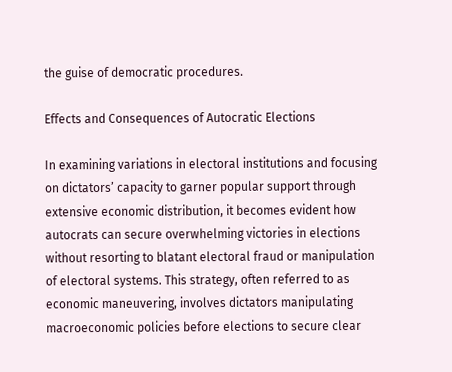the guise of democratic procedures.

Effects and Consequences of Autocratic Elections

In examining variations in electoral institutions and focusing on dictators’ capacity to garner popular support through extensive economic distribution, it becomes evident how autocrats can secure overwhelming victories in elections without resorting to blatant electoral fraud or manipulation of electoral systems. This strategy, often referred to as economic maneuvering, involves dictators manipulating macroeconomic policies before elections to secure clear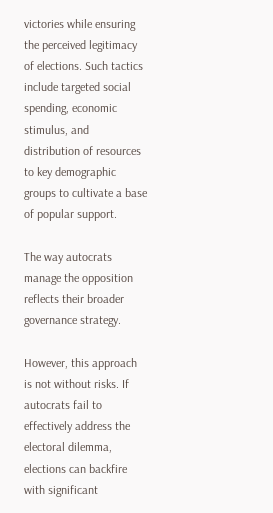victories while ensuring the perceived legitimacy of elections. Such tactics include targeted social spending, economic stimulus, and distribution of resources to key demographic groups to cultivate a base of popular support.

The way autocrats manage the opposition reflects their broader governance strategy.

However, this approach is not without risks. If autocrats fail to effectively address the electoral dilemma, elections can backfire with significant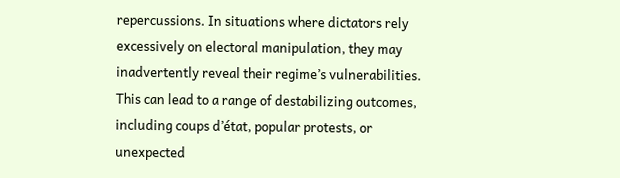repercussions. In situations where dictators rely excessively on electoral manipulation, they may inadvertently reveal their regime’s vulnerabilities. This can lead to a range of destabilizing outcomes, including coups d’état, popular protests, or unexpected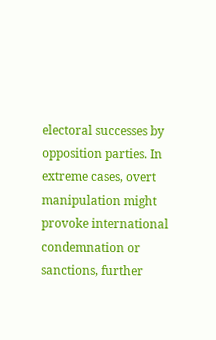electoral successes by opposition parties. In extreme cases, overt manipulation might provoke international condemnation or sanctions, further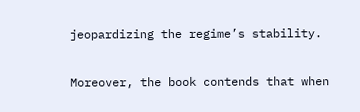jeopardizing the regime’s stability.

Moreover, the book contends that when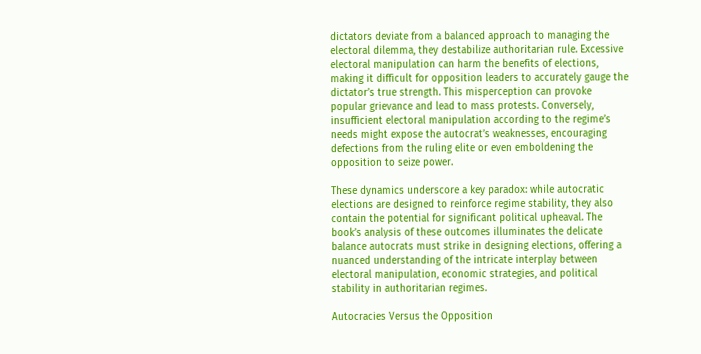dictators deviate from a balanced approach to managing the electoral dilemma, they destabilize authoritarian rule. Excessive electoral manipulation can harm the benefits of elections, making it difficult for opposition leaders to accurately gauge the dictator’s true strength. This misperception can provoke popular grievance and lead to mass protests. Conversely, insufficient electoral manipulation according to the regime’s needs might expose the autocrat’s weaknesses, encouraging defections from the ruling elite or even emboldening the opposition to seize power.

These dynamics underscore a key paradox: while autocratic elections are designed to reinforce regime stability, they also contain the potential for significant political upheaval. The book’s analysis of these outcomes illuminates the delicate balance autocrats must strike in designing elections, offering a nuanced understanding of the intricate interplay between electoral manipulation, economic strategies, and political stability in authoritarian regimes.

Autocracies Versus the Opposition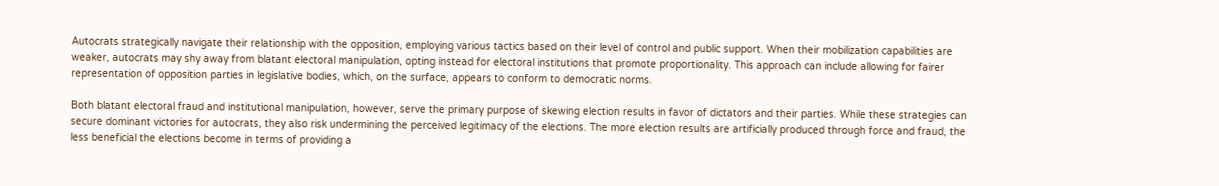Autocrats strategically navigate their relationship with the opposition, employing various tactics based on their level of control and public support. When their mobilization capabilities are weaker, autocrats may shy away from blatant electoral manipulation, opting instead for electoral institutions that promote proportionality. This approach can include allowing for fairer representation of opposition parties in legislative bodies, which, on the surface, appears to conform to democratic norms.

Both blatant electoral fraud and institutional manipulation, however, serve the primary purpose of skewing election results in favor of dictators and their parties. While these strategies can secure dominant victories for autocrats, they also risk undermining the perceived legitimacy of the elections. The more election results are artificially produced through force and fraud, the less beneficial the elections become in terms of providing a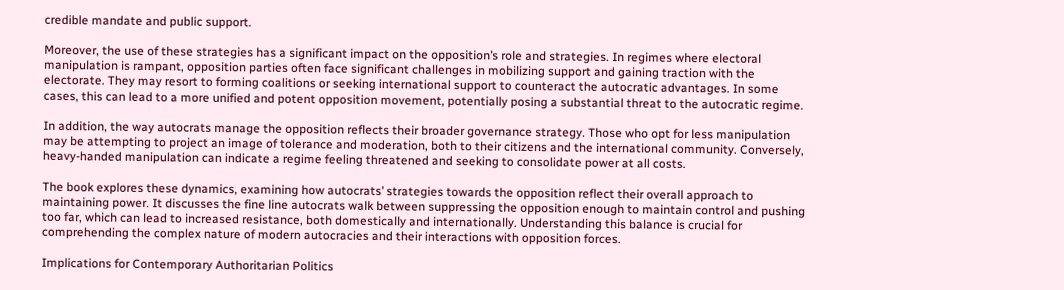credible mandate and public support.

Moreover, the use of these strategies has a significant impact on the opposition’s role and strategies. In regimes where electoral manipulation is rampant, opposition parties often face significant challenges in mobilizing support and gaining traction with the electorate. They may resort to forming coalitions or seeking international support to counteract the autocratic advantages. In some cases, this can lead to a more unified and potent opposition movement, potentially posing a substantial threat to the autocratic regime.

In addition, the way autocrats manage the opposition reflects their broader governance strategy. Those who opt for less manipulation may be attempting to project an image of tolerance and moderation, both to their citizens and the international community. Conversely, heavy-handed manipulation can indicate a regime feeling threatened and seeking to consolidate power at all costs.

The book explores these dynamics, examining how autocrats’ strategies towards the opposition reflect their overall approach to maintaining power. It discusses the fine line autocrats walk between suppressing the opposition enough to maintain control and pushing too far, which can lead to increased resistance, both domestically and internationally. Understanding this balance is crucial for comprehending the complex nature of modern autocracies and their interactions with opposition forces.

Implications for Contemporary Authoritarian Politics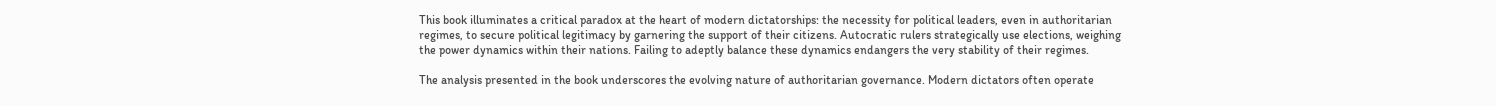This book illuminates a critical paradox at the heart of modern dictatorships: the necessity for political leaders, even in authoritarian regimes, to secure political legitimacy by garnering the support of their citizens. Autocratic rulers strategically use elections, weighing the power dynamics within their nations. Failing to adeptly balance these dynamics endangers the very stability of their regimes.

The analysis presented in the book underscores the evolving nature of authoritarian governance. Modern dictators often operate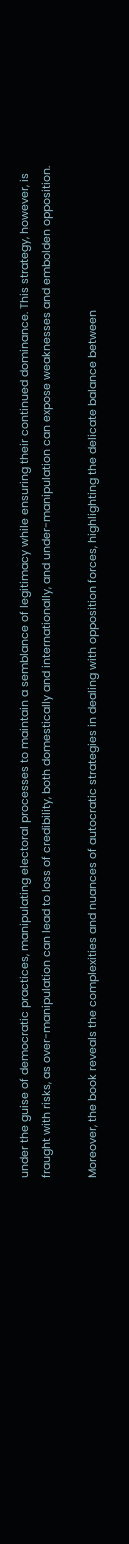under the guise of democratic practices, manipulating electoral processes to maintain a semblance of legitimacy while ensuring their continued dominance. This strategy, however, is fraught with risks, as over-manipulation can lead to loss of credibility, both domestically and internationally, and under-manipulation can expose weaknesses and embolden opposition.

Moreover, the book reveals the complexities and nuances of autocratic strategies in dealing with opposition forces, highlighting the delicate balance between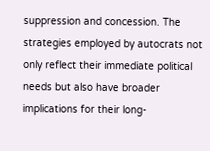suppression and concession. The strategies employed by autocrats not only reflect their immediate political needs but also have broader implications for their long-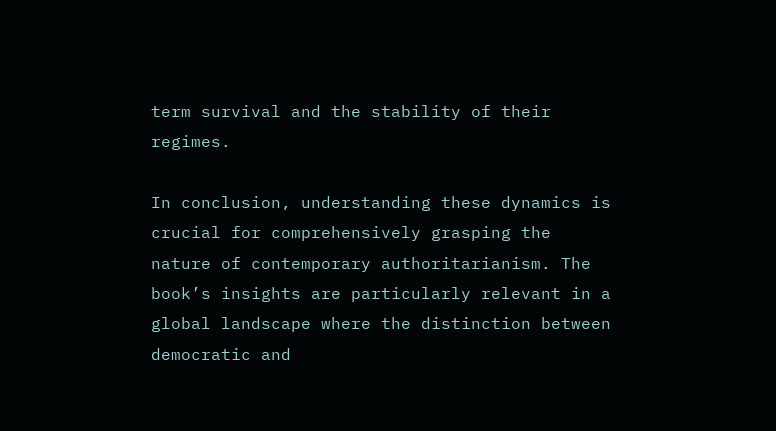term survival and the stability of their regimes.

In conclusion, understanding these dynamics is crucial for comprehensively grasping the nature of contemporary authoritarianism. The book’s insights are particularly relevant in a global landscape where the distinction between democratic and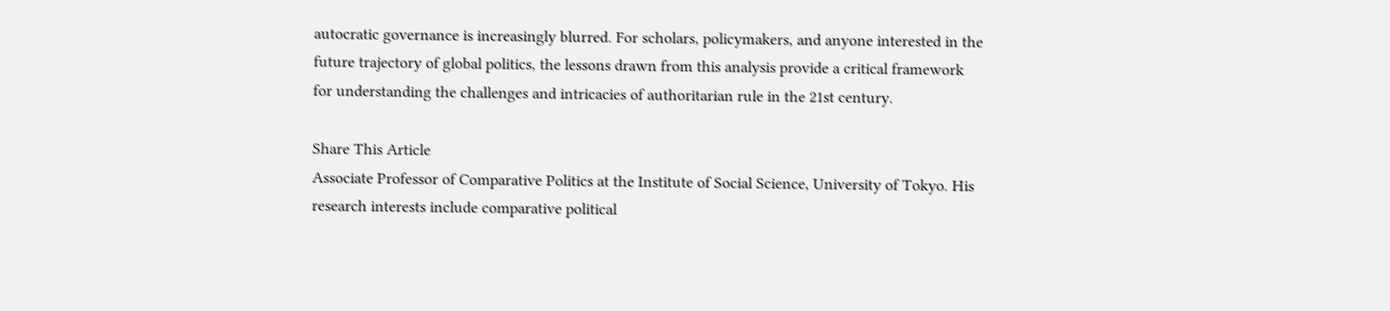autocratic governance is increasingly blurred. For scholars, policymakers, and anyone interested in the future trajectory of global politics, the lessons drawn from this analysis provide a critical framework for understanding the challenges and intricacies of authoritarian rule in the 21st century.

Share This Article
Associate Professor of Comparative Politics at the Institute of Social Science, University of Tokyo. His research interests include comparative political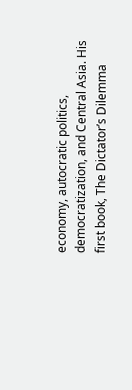economy, autocratic politics, democratization, and Central Asia. His first book, The Dictator’s Dilemma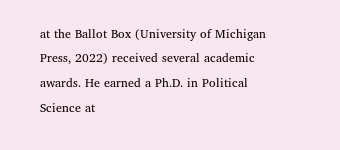at the Ballot Box (University of Michigan Press, 2022) received several academic awards. He earned a Ph.D. in Political Science at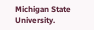Michigan State University.